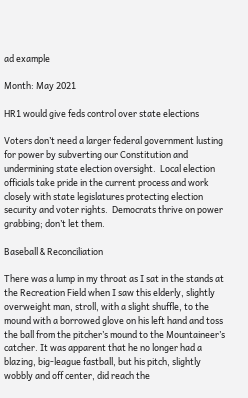ad example

Month: May 2021

HR1 would give feds control over state elections

Voters don’t need a larger federal government lusting for power by subverting our Constitution and undermining state election oversight.  Local election officials take pride in the current process and work closely with state legislatures protecting election security and voter rights.  Democrats thrive on power grabbing; don’t let them.

Baseball & Reconciliation

There was a lump in my throat as I sat in the stands at the Recreation Field when I saw this elderly, slightly overweight man, stroll, with a slight shuffle, to the mound with a borrowed glove on his left hand and toss the ball from the pitcher’s mound to the Mountaineer’s catcher. It was apparent that he no longer had a blazing, big-league fastball, but his pitch, slightly wobbly and off center, did reach the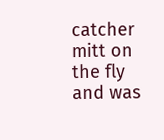catcher mitt on the fly and was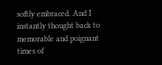softly embraced. And I instantly thought back to memorable and poignant times of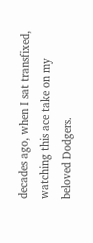decades ago, when I sat transfixed, watching this ace take on my beloved Dodgers.